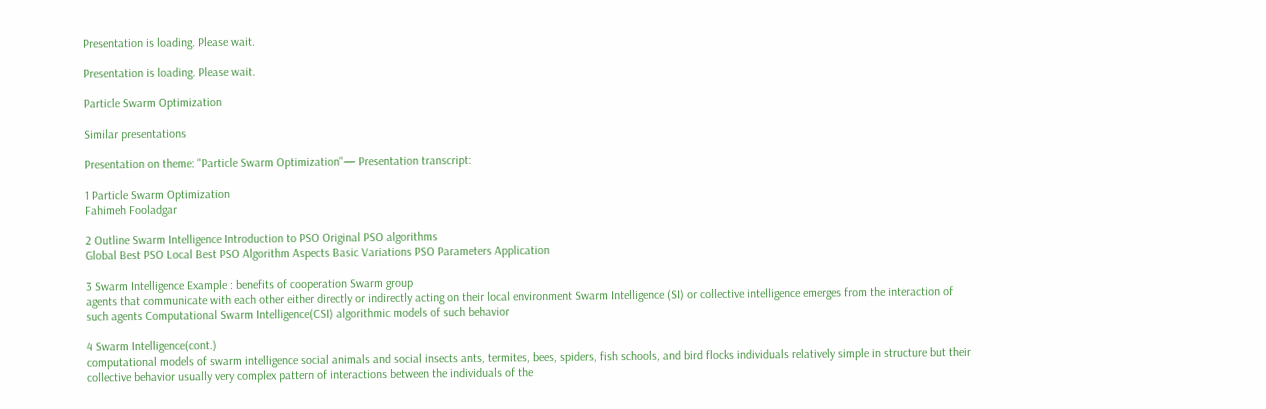Presentation is loading. Please wait.

Presentation is loading. Please wait.

Particle Swarm Optimization

Similar presentations

Presentation on theme: "Particle Swarm Optimization"— Presentation transcript:

1 Particle Swarm Optimization
Fahimeh Fooladgar

2 Outline Swarm Intelligence Introduction to PSO Original PSO algorithms
Global Best PSO Local Best PSO Algorithm Aspects Basic Variations PSO Parameters Application

3 Swarm Intelligence Example : benefits of cooperation Swarm group
agents that communicate with each other either directly or indirectly acting on their local environment Swarm Intelligence (SI) or collective intelligence emerges from the interaction of such agents Computational Swarm Intelligence(CSI) algorithmic models of such behavior

4 Swarm Intelligence(cont.)
computational models of swarm intelligence social animals and social insects ants, termites, bees, spiders, fish schools, and bird flocks individuals relatively simple in structure but their collective behavior usually very complex pattern of interactions between the individuals of the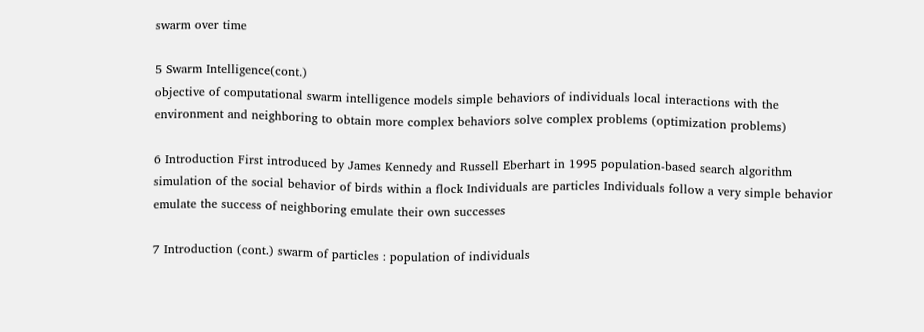swarm over time

5 Swarm Intelligence(cont.)
objective of computational swarm intelligence models simple behaviors of individuals local interactions with the environment and neighboring to obtain more complex behaviors solve complex problems (optimization problems)

6 Introduction First introduced by James Kennedy and Russell Eberhart in 1995 population-based search algorithm simulation of the social behavior of birds within a flock Individuals are particles Individuals follow a very simple behavior emulate the success of neighboring emulate their own successes

7 Introduction (cont.) swarm of particles : population of individuals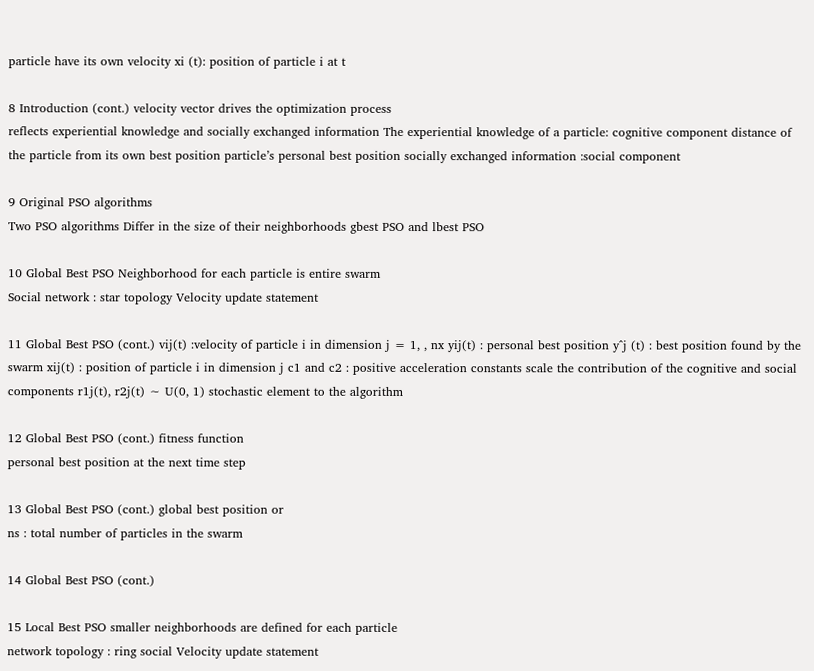particle have its own velocity xi (t): position of particle i at t

8 Introduction (cont.) velocity vector drives the optimization process
reflects experiential knowledge and socially exchanged information The experiential knowledge of a particle: cognitive component distance of the particle from its own best position particle’s personal best position socially exchanged information :social component

9 Original PSO algorithms
Two PSO algorithms Differ in the size of their neighborhoods gbest PSO and lbest PSO

10 Global Best PSO Neighborhood for each particle is entire swarm
Social network : star topology Velocity update statement

11 Global Best PSO (cont.) vij(t) :velocity of particle i in dimension j = 1, , nx yij(t) : personal best position y^j (t) : best position found by the swarm xij(t) : position of particle i in dimension j c1 and c2 : positive acceleration constants scale the contribution of the cognitive and social components r1j(t), r2j(t) ∼ U(0, 1) stochastic element to the algorithm

12 Global Best PSO (cont.) fitness function
personal best position at the next time step

13 Global Best PSO (cont.) global best position or
ns : total number of particles in the swarm

14 Global Best PSO (cont.)

15 Local Best PSO smaller neighborhoods are defined for each particle
network topology : ring social Velocity update statement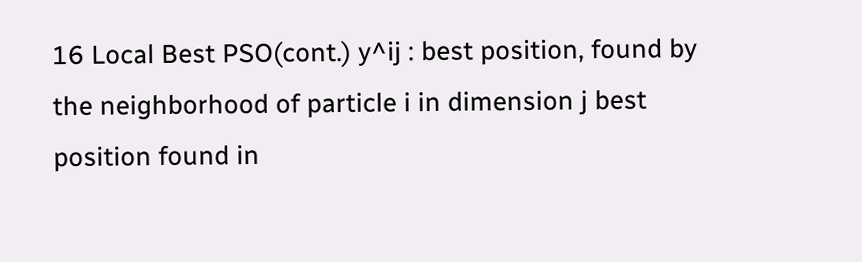16 Local Best PSO(cont.) y^ij : best position, found by the neighborhood of particle i in dimension j best position found in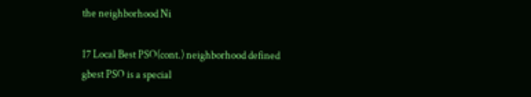the neighborhood Ni

17 Local Best PSO(cont.) neighborhood defined
gbest PSO is a special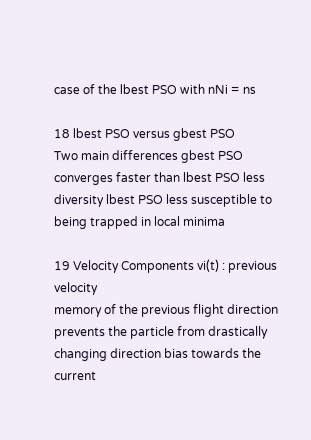case of the lbest PSO with nNi = ns

18 lbest PSO versus gbest PSO
Two main differences gbest PSO converges faster than lbest PSO less diversity lbest PSO less susceptible to being trapped in local minima

19 Velocity Components vi(t) : previous velocity
memory of the previous flight direction prevents the particle from drastically changing direction bias towards the current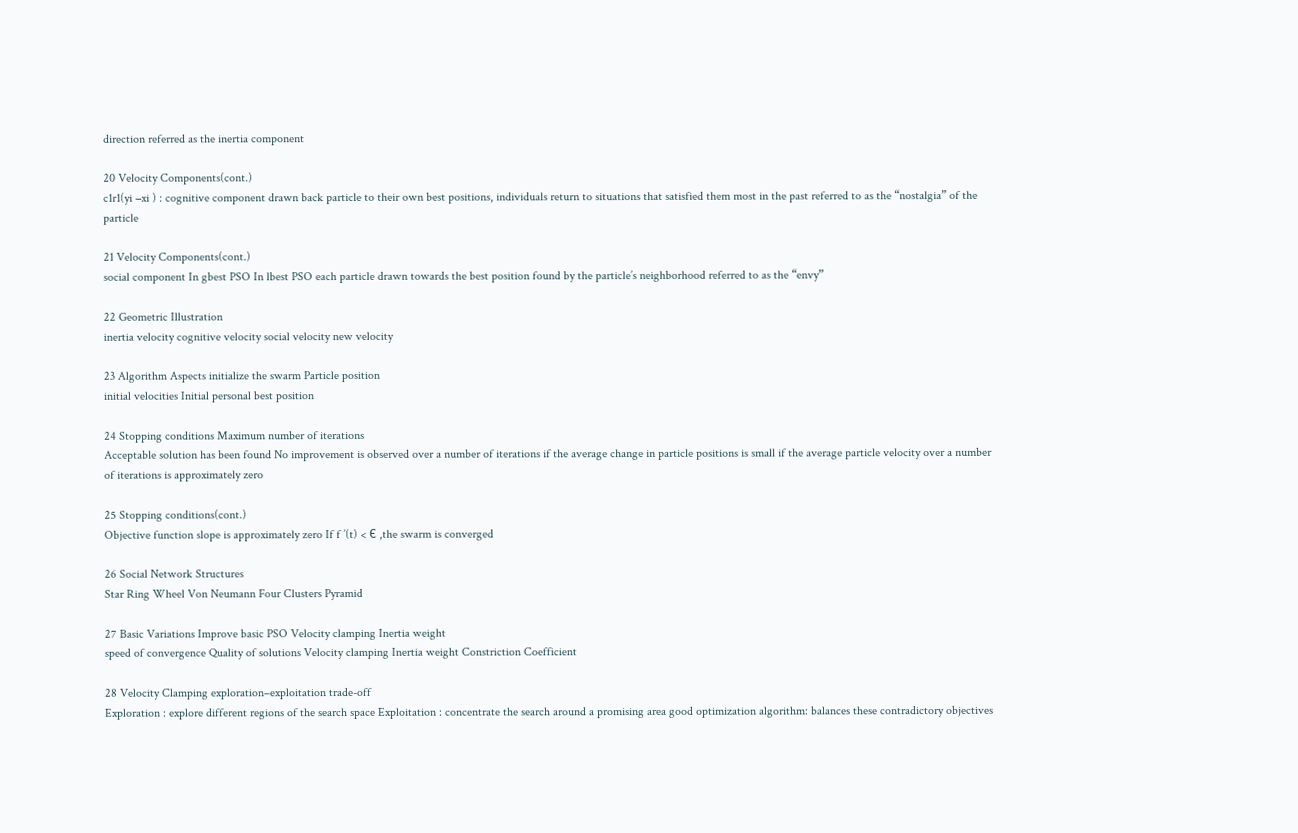direction referred as the inertia component

20 Velocity Components(cont.)
c1r1(yi −xi ) : cognitive component drawn back particle to their own best positions, individuals return to situations that satisfied them most in the past referred to as the “nostalgia” of the particle

21 Velocity Components(cont.)
social component In gbest PSO In lbest PSO each particle drawn towards the best position found by the particle’s neighborhood referred to as the “envy”

22 Geometric Illustration
inertia velocity cognitive velocity social velocity new velocity

23 Algorithm Aspects initialize the swarm Particle position
initial velocities Initial personal best position

24 Stopping conditions Maximum number of iterations
Acceptable solution has been found No improvement is observed over a number of iterations if the average change in particle positions is small if the average particle velocity over a number of iterations is approximately zero

25 Stopping conditions(cont.)
Objective function slope is approximately zero If f ’(t) < Є ,the swarm is converged

26 Social Network Structures
Star Ring Wheel Von Neumann Four Clusters Pyramid

27 Basic Variations Improve basic PSO Velocity clamping Inertia weight
speed of convergence Quality of solutions Velocity clamping Inertia weight Constriction Coefficient

28 Velocity Clamping exploration–exploitation trade-off
Exploration : explore different regions of the search space Exploitation : concentrate the search around a promising area good optimization algorithm: balances these contradictory objectives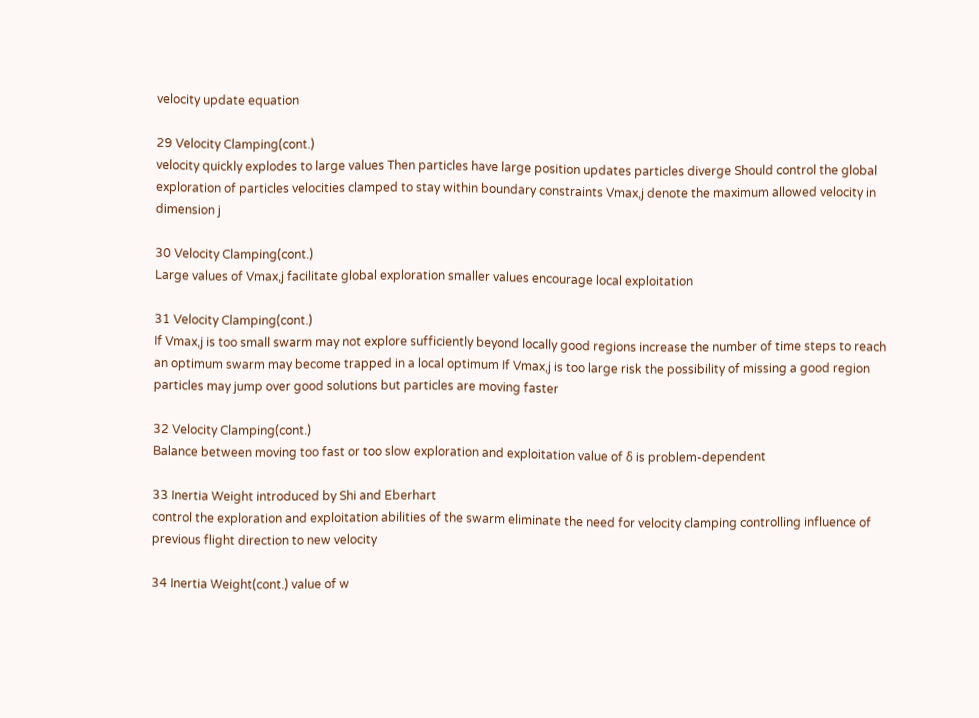velocity update equation

29 Velocity Clamping(cont.)
velocity quickly explodes to large values Then particles have large position updates particles diverge Should control the global exploration of particles velocities clamped to stay within boundary constraints Vmax,j denote the maximum allowed velocity in dimension j

30 Velocity Clamping(cont.)
Large values of Vmax,j facilitate global exploration smaller values encourage local exploitation

31 Velocity Clamping(cont.)
If Vmax,j is too small swarm may not explore sufficiently beyond locally good regions increase the number of time steps to reach an optimum swarm may become trapped in a local optimum If Vmax,j is too large risk the possibility of missing a good region particles may jump over good solutions but particles are moving faster

32 Velocity Clamping(cont.)
Balance between moving too fast or too slow exploration and exploitation value of δ is problem-dependent

33 Inertia Weight introduced by Shi and Eberhart
control the exploration and exploitation abilities of the swarm eliminate the need for velocity clamping controlling influence of previous flight direction to new velocity

34 Inertia Weight(cont.) value of w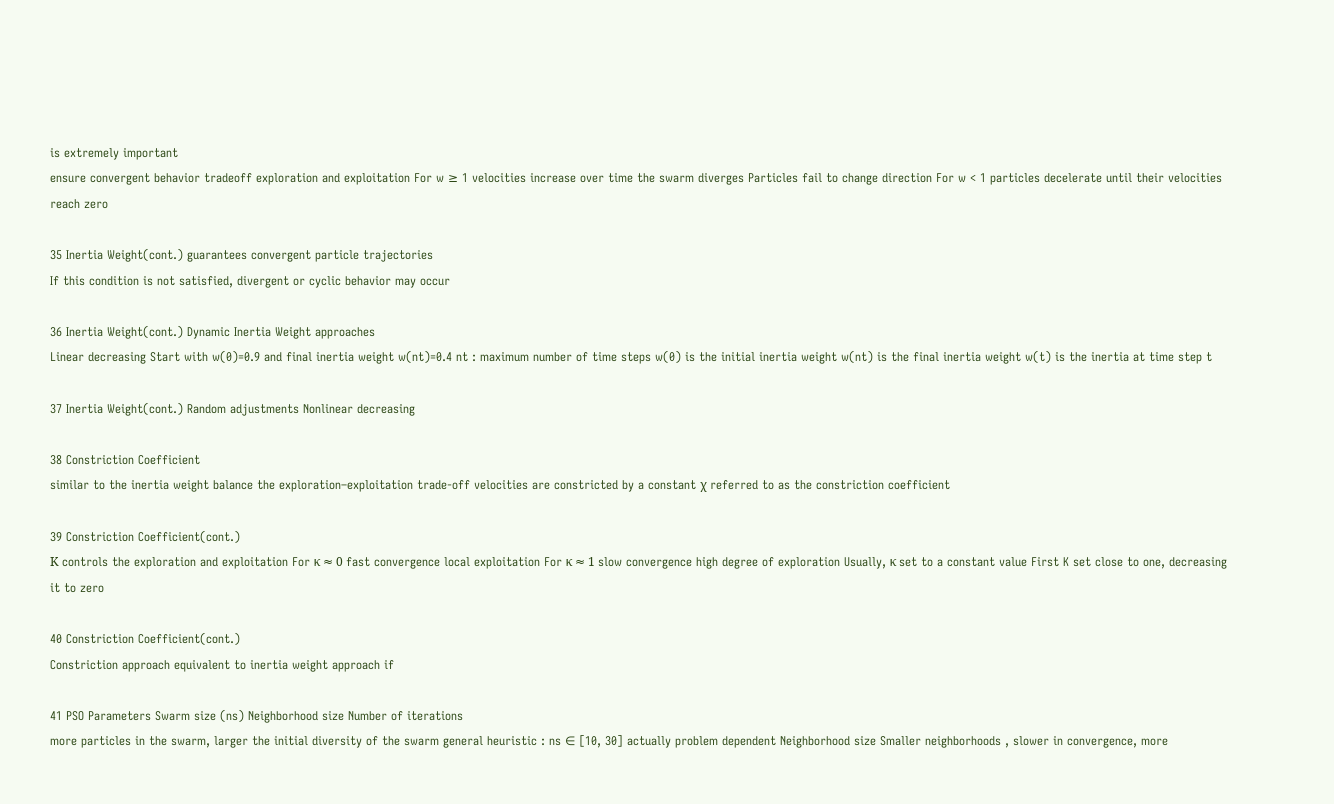is extremely important
ensure convergent behavior tradeoff exploration and exploitation For w ≥ 1 velocities increase over time the swarm diverges Particles fail to change direction For w < 1 particles decelerate until their velocities reach zero

35 Inertia Weight(cont.) guarantees convergent particle trajectories
If this condition is not satisfied, divergent or cyclic behavior may occur

36 Inertia Weight(cont.) Dynamic Inertia Weight approaches
Linear decreasing Start with w(0)=0.9 and final inertia weight w(nt)=0.4 nt : maximum number of time steps w(0) is the initial inertia weight w(nt) is the final inertia weight w(t) is the inertia at time step t

37 Inertia Weight(cont.) Random adjustments Nonlinear decreasing

38 Constriction Coefficient
similar to the inertia weight balance the exploration–exploitation trade-off velocities are constricted by a constant χ referred to as the constriction coefficient

39 Constriction Coefficient(cont.)
Κ controls the exploration and exploitation For κ ≈ 0 fast convergence local exploitation For κ ≈ 1 slow convergence high degree of exploration Usually, κ set to a constant value First K set close to one, decreasing it to zero

40 Constriction Coefficient(cont.)
Constriction approach equivalent to inertia weight approach if

41 PSO Parameters Swarm size (ns) Neighborhood size Number of iterations
more particles in the swarm, larger the initial diversity of the swarm general heuristic : ns ∈ [10, 30] actually problem dependent Neighborhood size Smaller neighborhoods , slower in convergence, more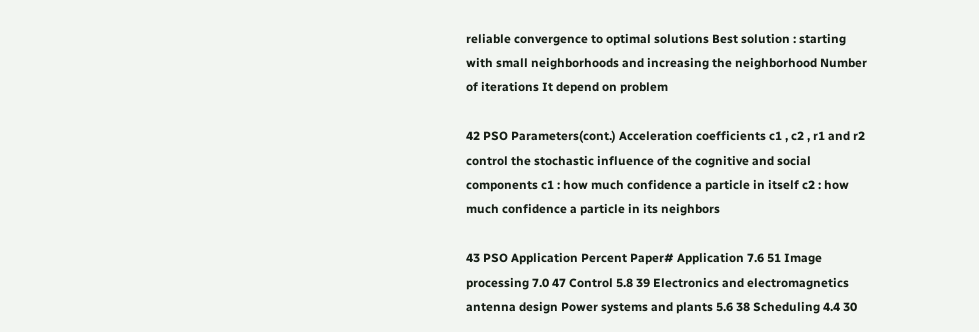reliable convergence to optimal solutions Best solution : starting with small neighborhoods and increasing the neighborhood Number of iterations It depend on problem

42 PSO Parameters(cont.) Acceleration coefficients c1 , c2 , r1 and r2
control the stochastic influence of the cognitive and social components c1 : how much confidence a particle in itself c2 : how much confidence a particle in its neighbors

43 PSO Application Percent Paper# Application 7.6 51 Image processing 7.0 47 Control 5.8 39 Electronics and electromagnetics antenna design Power systems and plants 5.6 38 Scheduling 4.4 30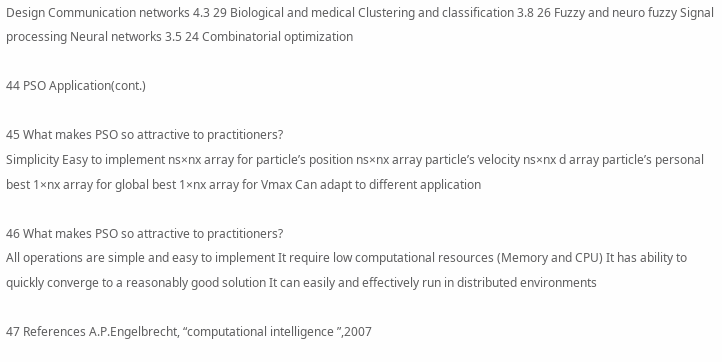Design Communication networks 4.3 29 Biological and medical Clustering and classification 3.8 26 Fuzzy and neuro fuzzy Signal processing Neural networks 3.5 24 Combinatorial optimization

44 PSO Application(cont.)

45 What makes PSO so attractive to practitioners?
Simplicity Easy to implement ns×nx array for particle’s position ns×nx array particle’s velocity ns×nx d array particle’s personal best 1×nx array for global best 1×nx array for Vmax Can adapt to different application

46 What makes PSO so attractive to practitioners?
All operations are simple and easy to implement It require low computational resources (Memory and CPU) It has ability to quickly converge to a reasonably good solution It can easily and effectively run in distributed environments

47 References A.P.Engelbrecht, “computational intelligence ”,2007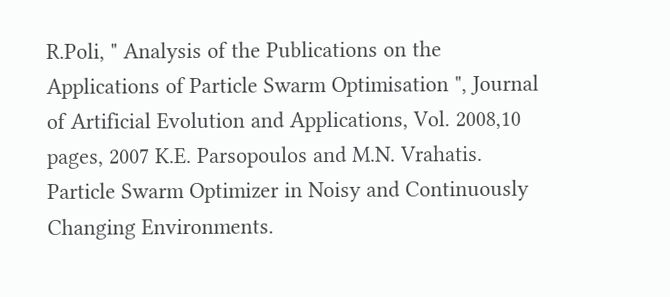R.Poli, " Analysis of the Publications on the Applications of Particle Swarm Optimisation ", Journal of Artificial Evolution and Applications, Vol. 2008,10 pages, 2007 K.E. Parsopoulos and M.N. Vrahatis. Particle Swarm Optimizer in Noisy and Continuously Changing Environments.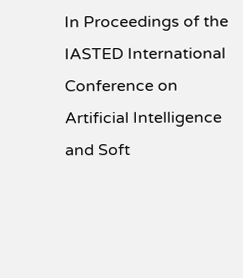In Proceedings of the IASTED International Conference on Artificial Intelligence and Soft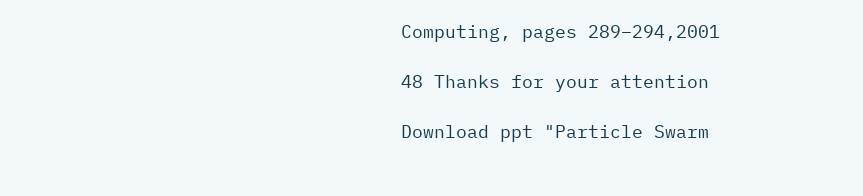Computing, pages 289–294,2001

48 Thanks for your attention

Download ppt "Particle Swarm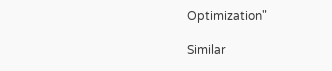Optimization"

Similar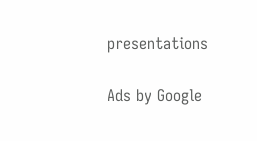presentations

Ads by Google